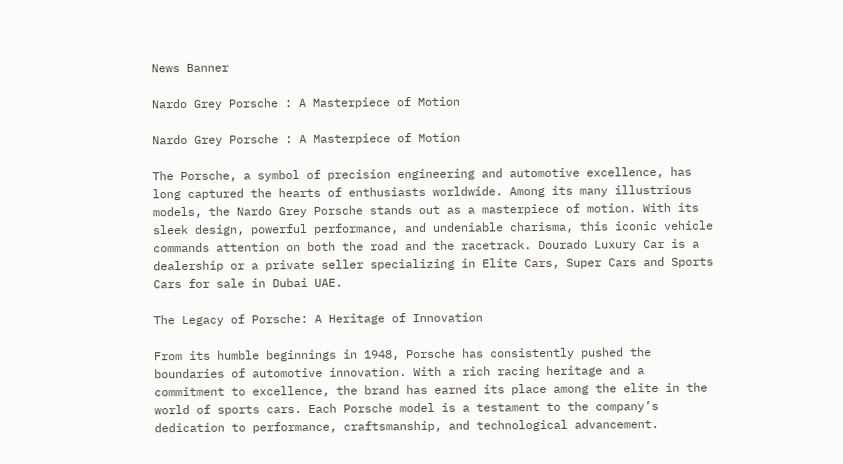News Banner

Nardo Grey Porsche : A Masterpiece of Motion

Nardo Grey Porsche : A Masterpiece of Motion

The Porsche, a symbol of precision engineering and automotive excellence, has long captured the hearts of enthusiasts worldwide. Among its many illustrious models, the Nardo Grey Porsche stands out as a masterpiece of motion. With its sleek design, powerful performance, and undeniable charisma, this iconic vehicle commands attention on both the road and the racetrack. Dourado Luxury Car is a dealership or a private seller specializing in Elite Cars, Super Cars and Sports Cars for sale in Dubai UAE.

The Legacy of Porsche: A Heritage of Innovation

From its humble beginnings in 1948, Porsche has consistently pushed the boundaries of automotive innovation. With a rich racing heritage and a commitment to excellence, the brand has earned its place among the elite in the world of sports cars. Each Porsche model is a testament to the company’s dedication to performance, craftsmanship, and technological advancement.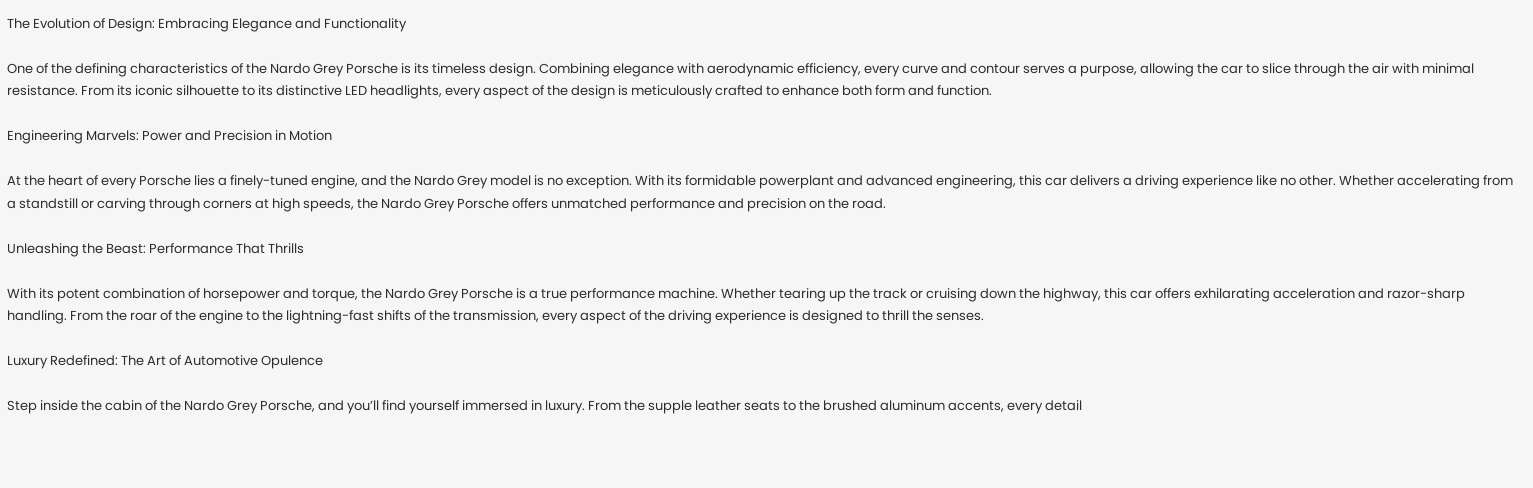The Evolution of Design: Embracing Elegance and Functionality

One of the defining characteristics of the Nardo Grey Porsche is its timeless design. Combining elegance with aerodynamic efficiency, every curve and contour serves a purpose, allowing the car to slice through the air with minimal resistance. From its iconic silhouette to its distinctive LED headlights, every aspect of the design is meticulously crafted to enhance both form and function.

Engineering Marvels: Power and Precision in Motion

At the heart of every Porsche lies a finely-tuned engine, and the Nardo Grey model is no exception. With its formidable powerplant and advanced engineering, this car delivers a driving experience like no other. Whether accelerating from a standstill or carving through corners at high speeds, the Nardo Grey Porsche offers unmatched performance and precision on the road.

Unleashing the Beast: Performance That Thrills

With its potent combination of horsepower and torque, the Nardo Grey Porsche is a true performance machine. Whether tearing up the track or cruising down the highway, this car offers exhilarating acceleration and razor-sharp handling. From the roar of the engine to the lightning-fast shifts of the transmission, every aspect of the driving experience is designed to thrill the senses.

Luxury Redefined: The Art of Automotive Opulence

Step inside the cabin of the Nardo Grey Porsche, and you’ll find yourself immersed in luxury. From the supple leather seats to the brushed aluminum accents, every detail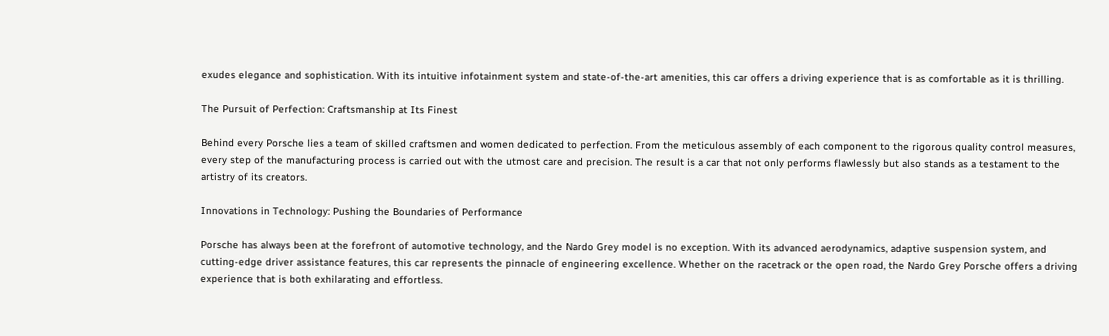exudes elegance and sophistication. With its intuitive infotainment system and state-of-the-art amenities, this car offers a driving experience that is as comfortable as it is thrilling.

The Pursuit of Perfection: Craftsmanship at Its Finest

Behind every Porsche lies a team of skilled craftsmen and women dedicated to perfection. From the meticulous assembly of each component to the rigorous quality control measures, every step of the manufacturing process is carried out with the utmost care and precision. The result is a car that not only performs flawlessly but also stands as a testament to the artistry of its creators.

Innovations in Technology: Pushing the Boundaries of Performance

Porsche has always been at the forefront of automotive technology, and the Nardo Grey model is no exception. With its advanced aerodynamics, adaptive suspension system, and cutting-edge driver assistance features, this car represents the pinnacle of engineering excellence. Whether on the racetrack or the open road, the Nardo Grey Porsche offers a driving experience that is both exhilarating and effortless.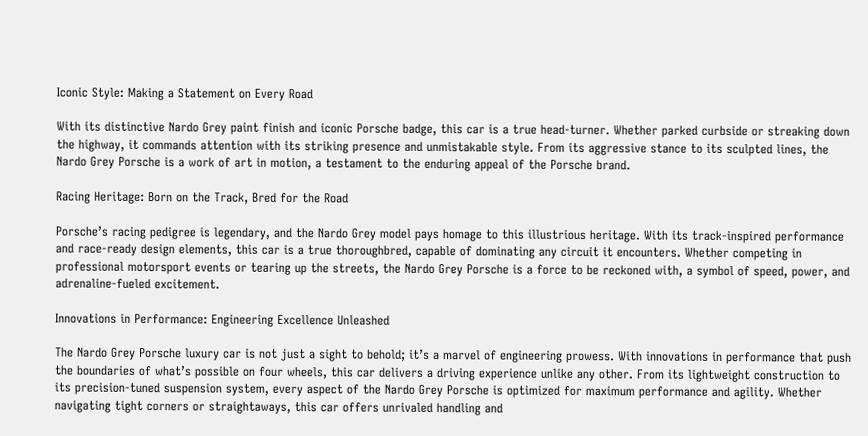Iconic Style: Making a Statement on Every Road

With its distinctive Nardo Grey paint finish and iconic Porsche badge, this car is a true head-turner. Whether parked curbside or streaking down the highway, it commands attention with its striking presence and unmistakable style. From its aggressive stance to its sculpted lines, the Nardo Grey Porsche is a work of art in motion, a testament to the enduring appeal of the Porsche brand.

Racing Heritage: Born on the Track, Bred for the Road

Porsche’s racing pedigree is legendary, and the Nardo Grey model pays homage to this illustrious heritage. With its track-inspired performance and race-ready design elements, this car is a true thoroughbred, capable of dominating any circuit it encounters. Whether competing in professional motorsport events or tearing up the streets, the Nardo Grey Porsche is a force to be reckoned with, a symbol of speed, power, and adrenaline-fueled excitement.

Innovations in Performance: Engineering Excellence Unleashed

The Nardo Grey Porsche luxury car is not just a sight to behold; it’s a marvel of engineering prowess. With innovations in performance that push the boundaries of what’s possible on four wheels, this car delivers a driving experience unlike any other. From its lightweight construction to its precision-tuned suspension system, every aspect of the Nardo Grey Porsche is optimized for maximum performance and agility. Whether navigating tight corners or straightaways, this car offers unrivaled handling and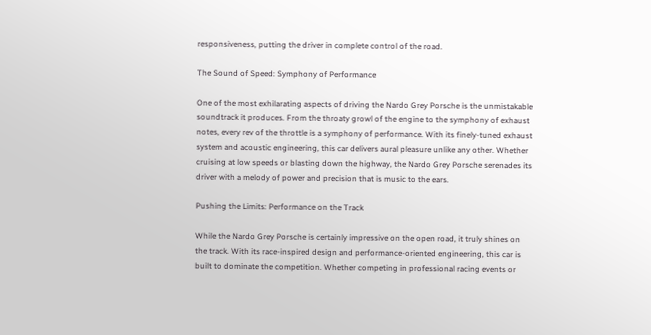responsiveness, putting the driver in complete control of the road.

The Sound of Speed: Symphony of Performance

One of the most exhilarating aspects of driving the Nardo Grey Porsche is the unmistakable soundtrack it produces. From the throaty growl of the engine to the symphony of exhaust notes, every rev of the throttle is a symphony of performance. With its finely-tuned exhaust system and acoustic engineering, this car delivers aural pleasure unlike any other. Whether cruising at low speeds or blasting down the highway, the Nardo Grey Porsche serenades its driver with a melody of power and precision that is music to the ears.

Pushing the Limits: Performance on the Track

While the Nardo Grey Porsche is certainly impressive on the open road, it truly shines on the track. With its race-inspired design and performance-oriented engineering, this car is built to dominate the competition. Whether competing in professional racing events or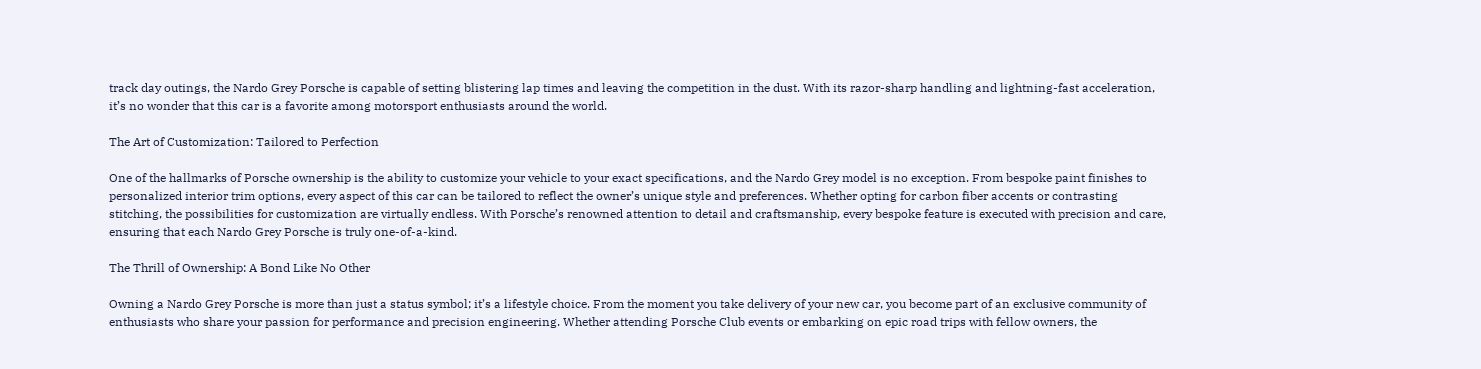track day outings, the Nardo Grey Porsche is capable of setting blistering lap times and leaving the competition in the dust. With its razor-sharp handling and lightning-fast acceleration, it’s no wonder that this car is a favorite among motorsport enthusiasts around the world.

The Art of Customization: Tailored to Perfection

One of the hallmarks of Porsche ownership is the ability to customize your vehicle to your exact specifications, and the Nardo Grey model is no exception. From bespoke paint finishes to personalized interior trim options, every aspect of this car can be tailored to reflect the owner’s unique style and preferences. Whether opting for carbon fiber accents or contrasting stitching, the possibilities for customization are virtually endless. With Porsche’s renowned attention to detail and craftsmanship, every bespoke feature is executed with precision and care, ensuring that each Nardo Grey Porsche is truly one-of-a-kind.

The Thrill of Ownership: A Bond Like No Other

Owning a Nardo Grey Porsche is more than just a status symbol; it’s a lifestyle choice. From the moment you take delivery of your new car, you become part of an exclusive community of enthusiasts who share your passion for performance and precision engineering. Whether attending Porsche Club events or embarking on epic road trips with fellow owners, the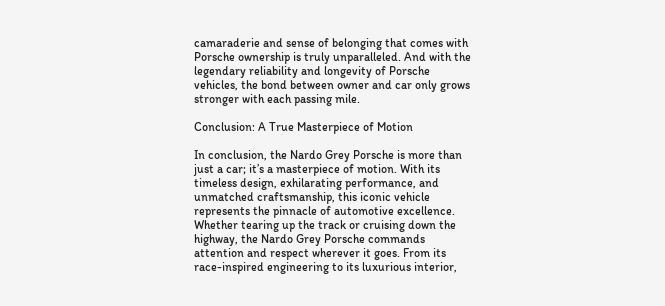camaraderie and sense of belonging that comes with Porsche ownership is truly unparalleled. And with the legendary reliability and longevity of Porsche vehicles, the bond between owner and car only grows stronger with each passing mile.

Conclusion: A True Masterpiece of Motion

In conclusion, the Nardo Grey Porsche is more than just a car; it’s a masterpiece of motion. With its timeless design, exhilarating performance, and unmatched craftsmanship, this iconic vehicle represents the pinnacle of automotive excellence. Whether tearing up the track or cruising down the highway, the Nardo Grey Porsche commands attention and respect wherever it goes. From its race-inspired engineering to its luxurious interior,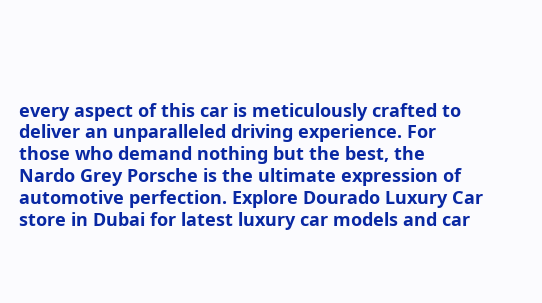every aspect of this car is meticulously crafted to deliver an unparalleled driving experience. For those who demand nothing but the best, the Nardo Grey Porsche is the ultimate expression of automotive perfection. Explore Dourado Luxury Car store in Dubai for latest luxury car models and car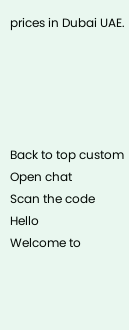prices in Dubai UAE.





Back to top custom
Open chat
Scan the code
Hello
Welcome to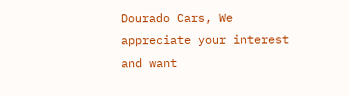Dourado Cars, We appreciate your interest and want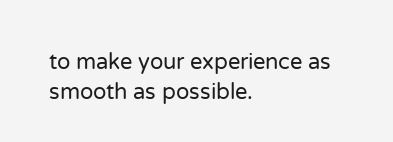to make your experience as smooth as possible.